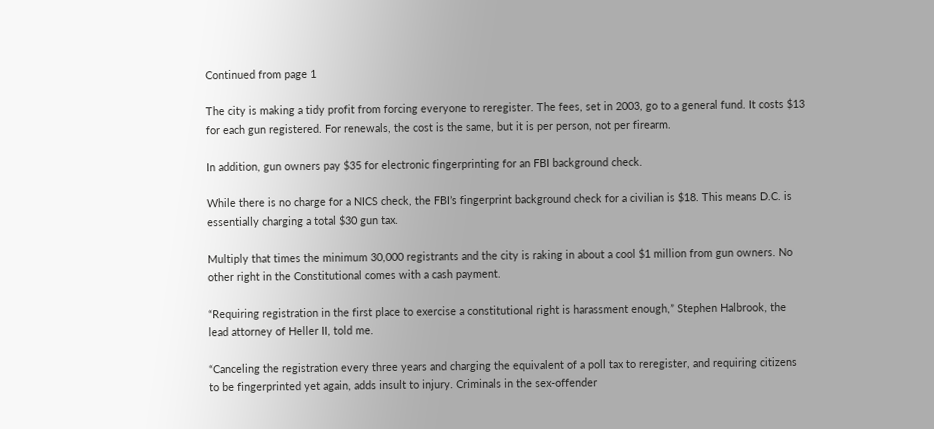Continued from page 1

The city is making a tidy profit from forcing everyone to reregister. The fees, set in 2003, go to a general fund. It costs $13 for each gun registered. For renewals, the cost is the same, but it is per person, not per firearm.

In addition, gun owners pay $35 for electronic fingerprinting for an FBI background check.

While there is no charge for a NICS check, the FBI’s fingerprint background check for a civilian is $18. This means D.C. is essentially charging a total $30 gun tax.

Multiply that times the minimum 30,000 registrants and the city is raking in about a cool $1 million from gun owners. No other right in the Constitutional comes with a cash payment.

“Requiring registration in the first place to exercise a constitutional right is harassment enough,” Stephen Halbrook, the lead attorney of Heller II, told me.

“Canceling the registration every three years and charging the equivalent of a poll tax to reregister, and requiring citizens to be fingerprinted yet again, adds insult to injury. Criminals in the sex-offender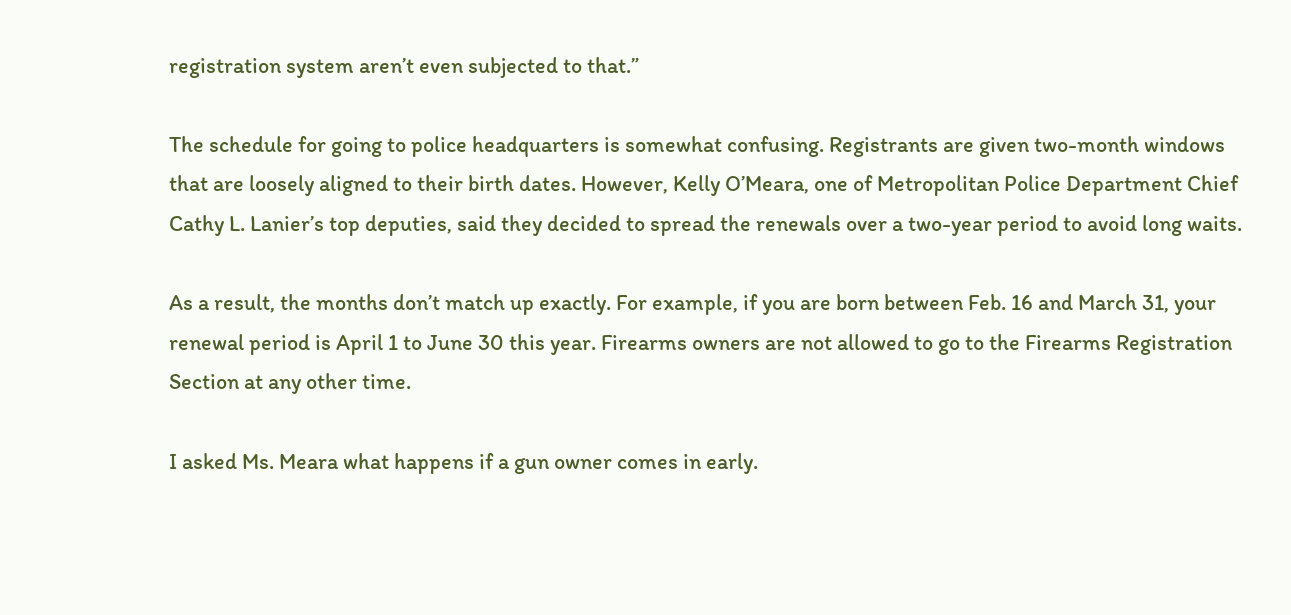registration system aren’t even subjected to that.”

The schedule for going to police headquarters is somewhat confusing. Registrants are given two-month windows that are loosely aligned to their birth dates. However, Kelly O’Meara, one of Metropolitan Police Department Chief Cathy L. Lanier’s top deputies, said they decided to spread the renewals over a two-year period to avoid long waits.

As a result, the months don’t match up exactly. For example, if you are born between Feb. 16 and March 31, your renewal period is April 1 to June 30 this year. Firearms owners are not allowed to go to the Firearms Registration Section at any other time.

I asked Ms. Meara what happens if a gun owner comes in early.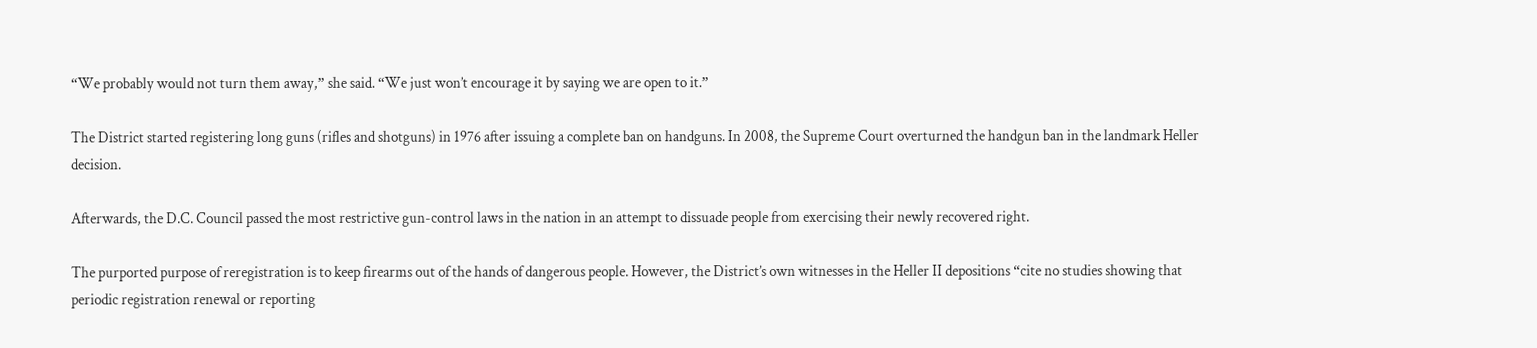“We probably would not turn them away,” she said. “We just won’t encourage it by saying we are open to it.”

The District started registering long guns (rifles and shotguns) in 1976 after issuing a complete ban on handguns. In 2008, the Supreme Court overturned the handgun ban in the landmark Heller decision.

Afterwards, the D.C. Council passed the most restrictive gun-control laws in the nation in an attempt to dissuade people from exercising their newly recovered right.

The purported purpose of reregistration is to keep firearms out of the hands of dangerous people. However, the District’s own witnesses in the Heller II depositions “cite no studies showing that periodic registration renewal or reporting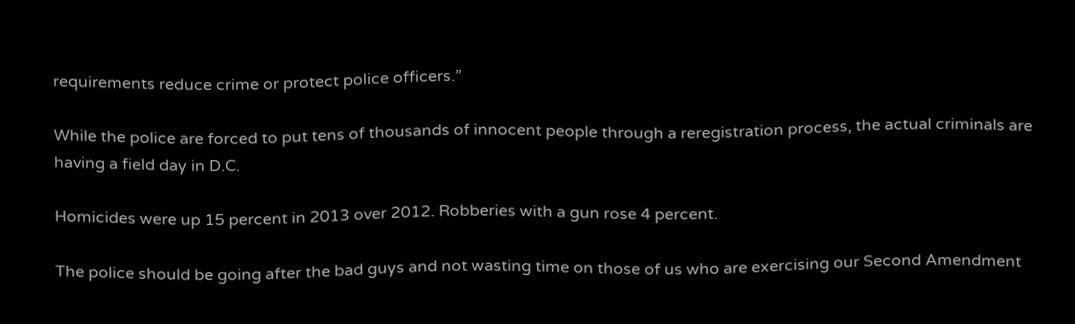requirements reduce crime or protect police officers.”

While the police are forced to put tens of thousands of innocent people through a reregistration process, the actual criminals are having a field day in D.C.

Homicides were up 15 percent in 2013 over 2012. Robberies with a gun rose 4 percent.

The police should be going after the bad guys and not wasting time on those of us who are exercising our Second Amendment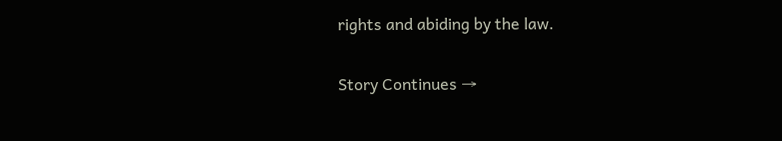rights and abiding by the law.

Story Continues →